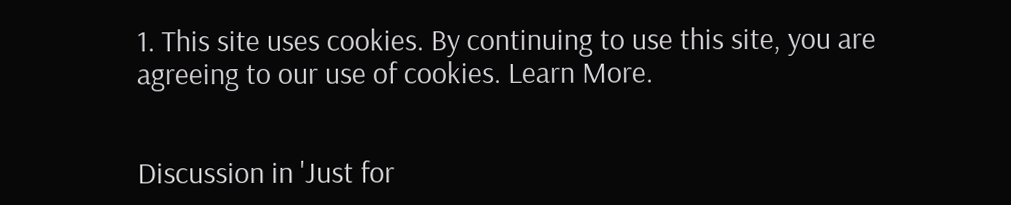1. This site uses cookies. By continuing to use this site, you are agreeing to our use of cookies. Learn More.


Discussion in 'Just for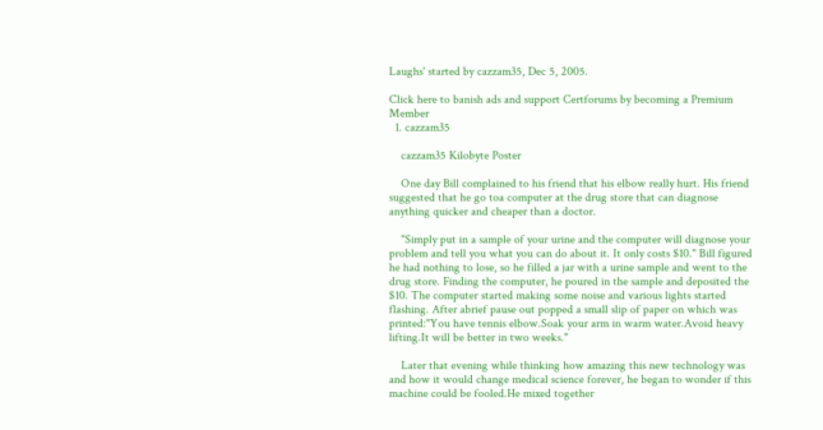Laughs' started by cazzam35, Dec 5, 2005.

Click here to banish ads and support Certforums by becoming a Premium Member
  1. cazzam35

    cazzam35 Kilobyte Poster

    One day Bill complained to his friend that his elbow really hurt. His friend suggested that he go toa computer at the drug store that can diagnose anything quicker and cheaper than a doctor.

    "Simply put in a sample of your urine and the computer will diagnose your problem and tell you what you can do about it. It only costs $10." Bill figured he had nothing to lose, so he filled a jar with a urine sample and went to the drug store. Finding the computer, he poured in the sample and deposited the $10. The computer started making some noise and various lights started flashing. After abrief pause out popped a small slip of paper on which was printed:"You have tennis elbow.Soak your arm in warm water.Avoid heavy lifting.It will be better in two weeks."

    Later that evening while thinking how amazing this new technology was and how it would change medical science forever, he began to wonder if this machine could be fooled.He mixed together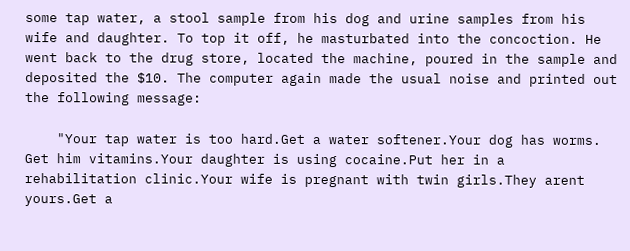some tap water, a stool sample from his dog and urine samples from his wife and daughter. To top it off, he masturbated into the concoction. He went back to the drug store, located the machine, poured in the sample and deposited the $10. The computer again made the usual noise and printed out the following message:

    "Your tap water is too hard.Get a water softener.Your dog has worms. Get him vitamins.Your daughter is using cocaine.Put her in a rehabilitation clinic.Your wife is pregnant with twin girls.They arent yours.Get a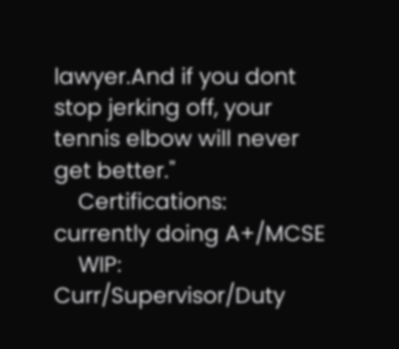lawyer.And if you dont stop jerking off, your tennis elbow will never get better."
    Certifications: currently doing A+/MCSE
    WIP: Curr/Supervisor/Duty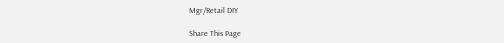Mgr/Retail DIY

Share This Page